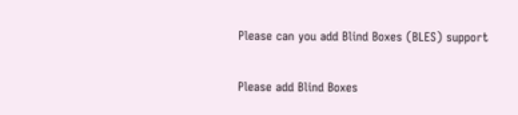Please can you add Blind Boxes (BLES) support

Please add Blind Boxes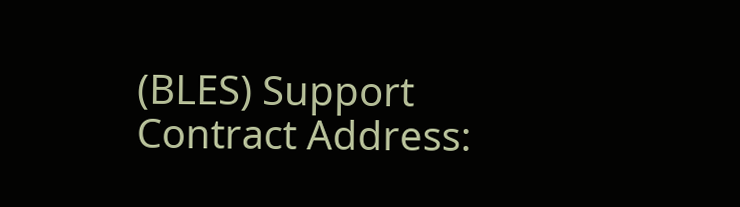(BLES) Support
Contract Address: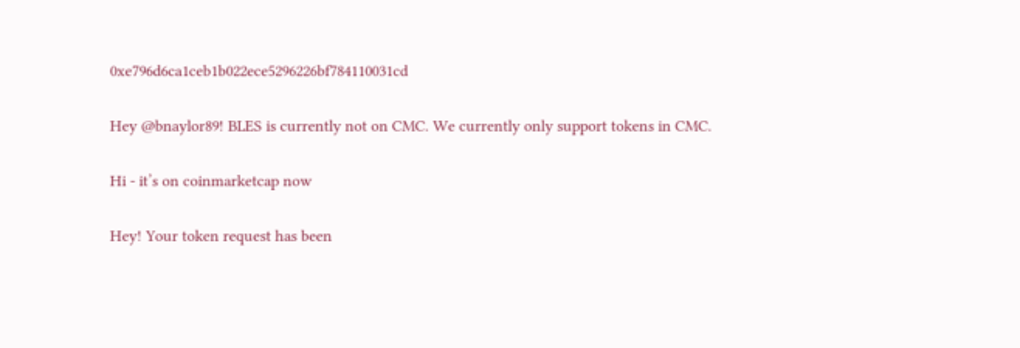0xe796d6ca1ceb1b022ece5296226bf784110031cd

Hey @bnaylor89! BLES is currently not on CMC. We currently only support tokens in CMC.

Hi - it’s on coinmarketcap now

Hey! Your token request has been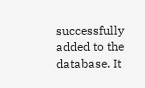successfully added to the database. It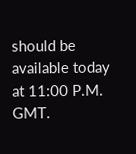should be available today at 11:00 P.M. GMT.